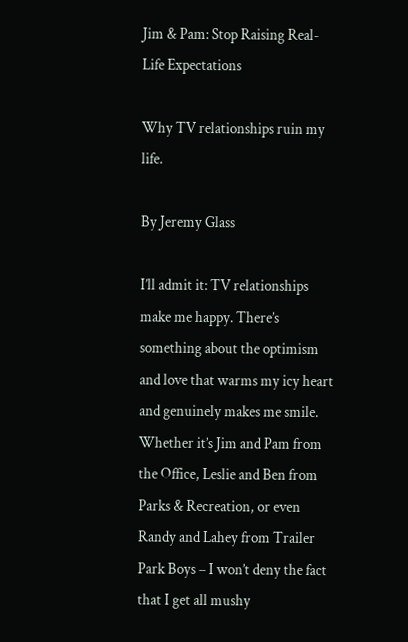Jim & Pam: Stop Raising Real-Life Expectations

Why TV relationships ruin my life.

By Jeremy Glass

I’ll admit it: TV relationships make me happy. There’s something about the optimism and love that warms my icy heart and genuinely makes me smile. Whether it’s Jim and Pam from the Office, Leslie and Ben from Parks & Recreation, or even Randy and Lahey from Trailer Park Boys – I won’t deny the fact that I get all mushy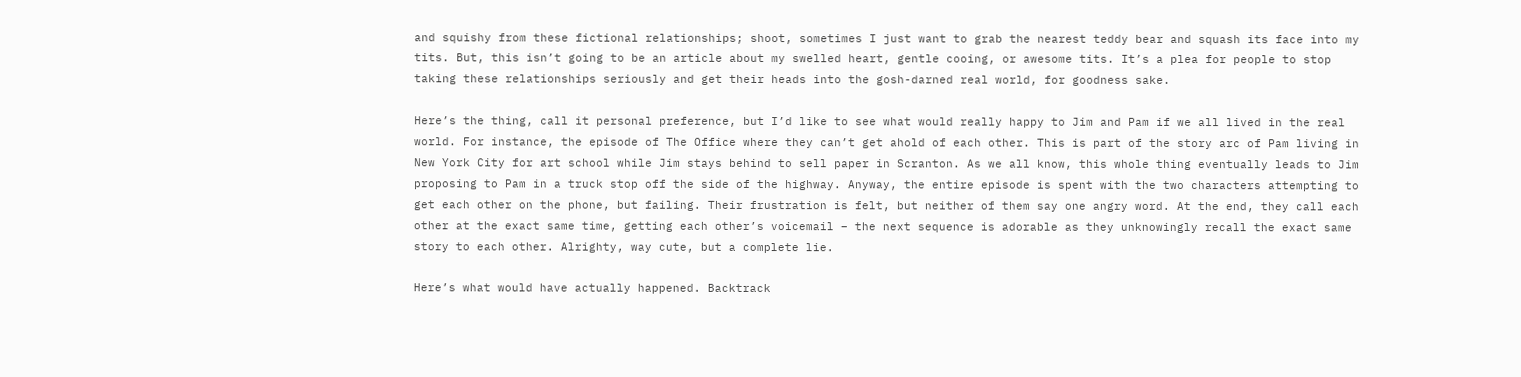and squishy from these fictional relationships; shoot, sometimes I just want to grab the nearest teddy bear and squash its face into my tits. But, this isn’t going to be an article about my swelled heart, gentle cooing, or awesome tits. It’s a plea for people to stop taking these relationships seriously and get their heads into the gosh-darned real world, for goodness sake.

Here’s the thing, call it personal preference, but I’d like to see what would really happy to Jim and Pam if we all lived in the real world. For instance, the episode of The Office where they can’t get ahold of each other. This is part of the story arc of Pam living in New York City for art school while Jim stays behind to sell paper in Scranton. As we all know, this whole thing eventually leads to Jim proposing to Pam in a truck stop off the side of the highway. Anyway, the entire episode is spent with the two characters attempting to get each other on the phone, but failing. Their frustration is felt, but neither of them say one angry word. At the end, they call each other at the exact same time, getting each other’s voicemail – the next sequence is adorable as they unknowingly recall the exact same story to each other. Alrighty, way cute, but a complete lie.

Here’s what would have actually happened. Backtrack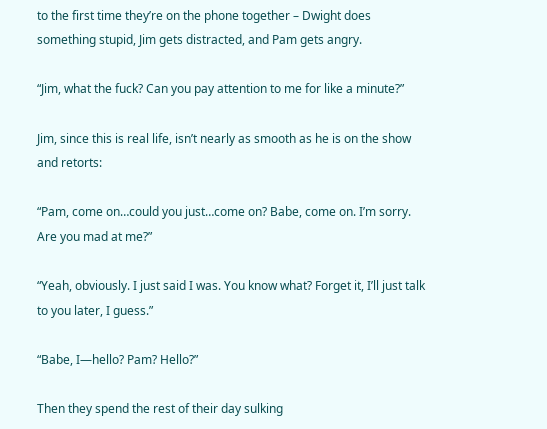to the first time they’re on the phone together – Dwight does something stupid, Jim gets distracted, and Pam gets angry.

“Jim, what the fuck? Can you pay attention to me for like a minute?”

Jim, since this is real life, isn’t nearly as smooth as he is on the show and retorts:

“Pam, come on…could you just…come on? Babe, come on. I’m sorry. Are you mad at me?”

“Yeah, obviously. I just said I was. You know what? Forget it, I’ll just talk to you later, I guess.”

“Babe, I—hello? Pam? Hello?”

Then they spend the rest of their day sulking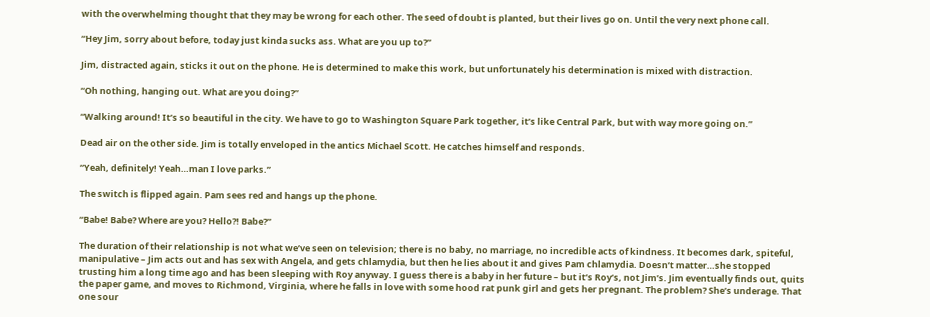with the overwhelming thought that they may be wrong for each other. The seed of doubt is planted, but their lives go on. Until the very next phone call.

“Hey Jim, sorry about before, today just kinda sucks ass. What are you up to?”

Jim, distracted again, sticks it out on the phone. He is determined to make this work, but unfortunately his determination is mixed with distraction.

“Oh nothing, hanging out. What are you doing?”

“Walking around! It’s so beautiful in the city. We have to go to Washington Square Park together, it’s like Central Park, but with way more going on.”

Dead air on the other side. Jim is totally enveloped in the antics Michael Scott. He catches himself and responds.

“Yeah, definitely! Yeah…man I love parks.”

The switch is flipped again. Pam sees red and hangs up the phone.

“Babe! Babe? Where are you? Hello?! Babe?”

The duration of their relationship is not what we’ve seen on television; there is no baby, no marriage, no incredible acts of kindness. It becomes dark, spiteful, manipulative – Jim acts out and has sex with Angela, and gets chlamydia, but then he lies about it and gives Pam chlamydia. Doesn’t matter…she stopped trusting him a long time ago and has been sleeping with Roy anyway. I guess there is a baby in her future – but it’s Roy’s, not Jim’s. Jim eventually finds out, quits the paper game, and moves to Richmond, Virginia, where he falls in love with some hood rat punk girl and gets her pregnant. The problem? She’s underage. That one sour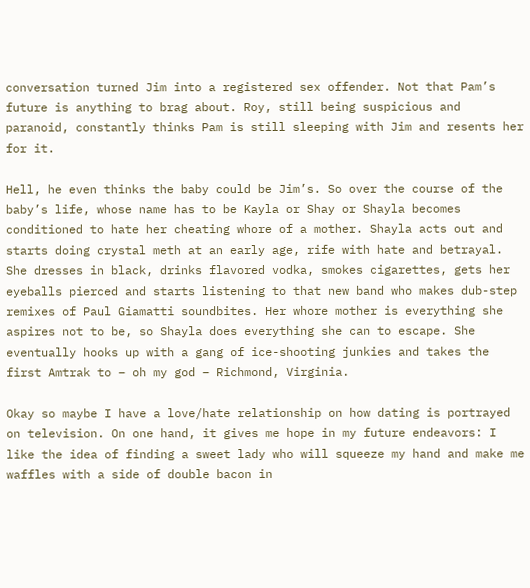conversation turned Jim into a registered sex offender. Not that Pam’s future is anything to brag about. Roy, still being suspicious and paranoid, constantly thinks Pam is still sleeping with Jim and resents her for it.

Hell, he even thinks the baby could be Jim’s. So over the course of the baby’s life, whose name has to be Kayla or Shay or Shayla becomes conditioned to hate her cheating whore of a mother. Shayla acts out and starts doing crystal meth at an early age, rife with hate and betrayal. She dresses in black, drinks flavored vodka, smokes cigarettes, gets her eyeballs pierced and starts listening to that new band who makes dub-step remixes of Paul Giamatti soundbites. Her whore mother is everything she aspires not to be, so Shayla does everything she can to escape. She eventually hooks up with a gang of ice-shooting junkies and takes the first Amtrak to – oh my god – Richmond, Virginia.

Okay so maybe I have a love/hate relationship on how dating is portrayed on television. On one hand, it gives me hope in my future endeavors: I like the idea of finding a sweet lady who will squeeze my hand and make me waffles with a side of double bacon in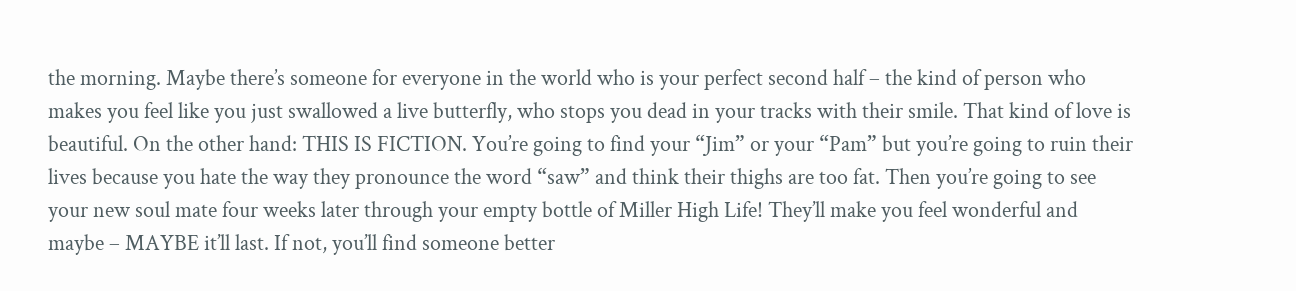the morning. Maybe there’s someone for everyone in the world who is your perfect second half – the kind of person who makes you feel like you just swallowed a live butterfly, who stops you dead in your tracks with their smile. That kind of love is beautiful. On the other hand: THIS IS FICTION. You’re going to find your “Jim” or your “Pam” but you’re going to ruin their lives because you hate the way they pronounce the word “saw” and think their thighs are too fat. Then you’re going to see your new soul mate four weeks later through your empty bottle of Miller High Life! They’ll make you feel wonderful and maybe – MAYBE it’ll last. If not, you’ll find someone better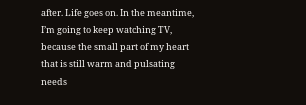after. Life goes on. In the meantime, I’m going to keep watching TV, because the small part of my heart that is still warm and pulsating needs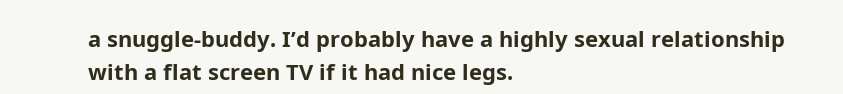a snuggle-buddy. I’d probably have a highly sexual relationship with a flat screen TV if it had nice legs.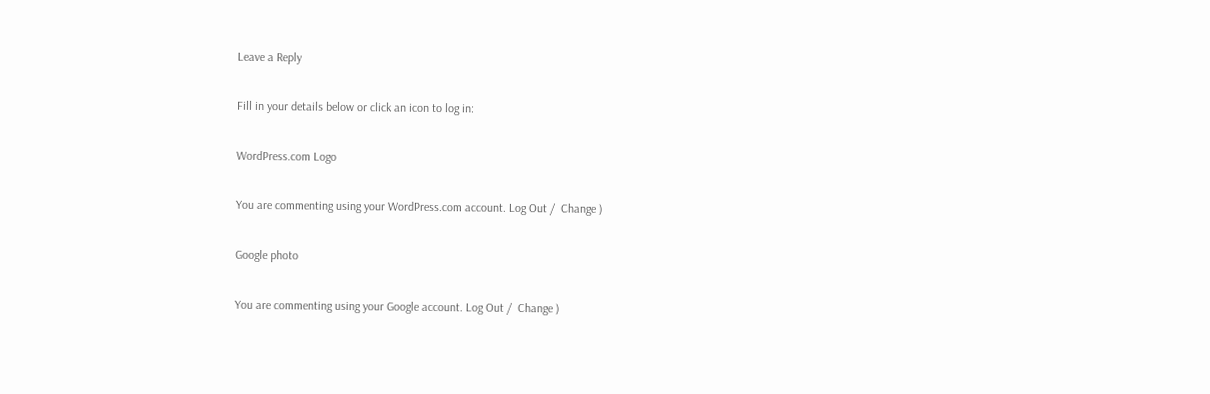Leave a Reply

Fill in your details below or click an icon to log in:

WordPress.com Logo

You are commenting using your WordPress.com account. Log Out /  Change )

Google photo

You are commenting using your Google account. Log Out /  Change )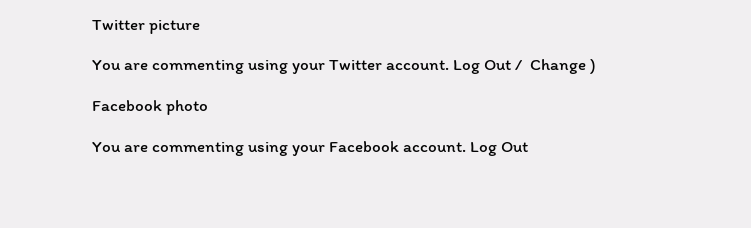Twitter picture

You are commenting using your Twitter account. Log Out /  Change )

Facebook photo

You are commenting using your Facebook account. Log Out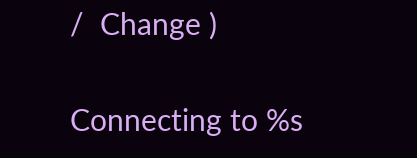/  Change )

Connecting to %s